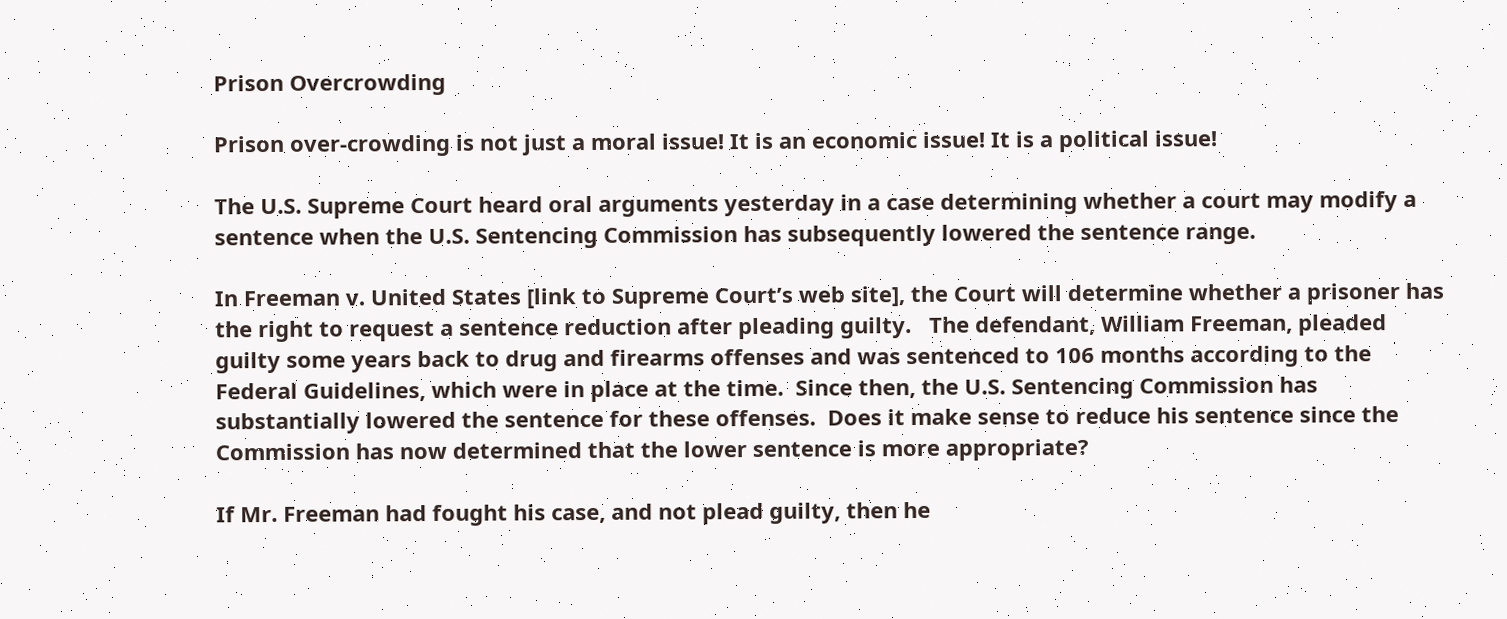Prison Overcrowding

Prison over-crowding is not just a moral issue! It is an economic issue! It is a political issue!

The U.S. Supreme Court heard oral arguments yesterday in a case determining whether a court may modify a sentence when the U.S. Sentencing Commission has subsequently lowered the sentence range.

In Freeman v. United States [link to Supreme Court’s web site], the Court will determine whether a prisoner has the right to request a sentence reduction after pleading guilty.   The defendant, William Freeman, pleaded guilty some years back to drug and firearms offenses and was sentenced to 106 months according to the Federal Guidelines, which were in place at the time.  Since then, the U.S. Sentencing Commission has substantially lowered the sentence for these offenses.  Does it make sense to reduce his sentence since the Commission has now determined that the lower sentence is more appropriate?

If Mr. Freeman had fought his case, and not plead guilty, then he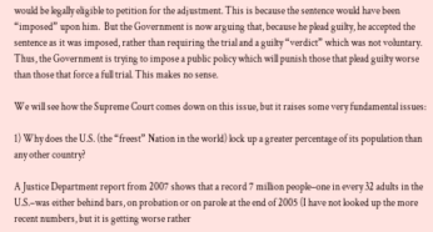would be legally eligible to petition for the adjustment. This is because the sentence would have been “imposed” upon him.  But the Government is now arguing that, because he plead guilty, he accepted the sentence as it was imposed, rather than requiring the trial and a guilty “verdict” which was not voluntary.  Thus, the Government is trying to impose a public policy which will punish those that plead guilty worse than those that force a full trial. This makes no sense.

We will see how the Supreme Court comes down on this issue, but it raises some very fundamental issues:

1) Why does the U.S. (the “freest” Nation in the world) lock up a greater percentage of its population than any other country?

A Justice Department report from 2007 shows that a record 7 million people–one in every 32 adults in the U.S.–was either behind bars, on probation or on parole at the end of 2005 (I have not looked up the more recent numbers, but it is getting worse rather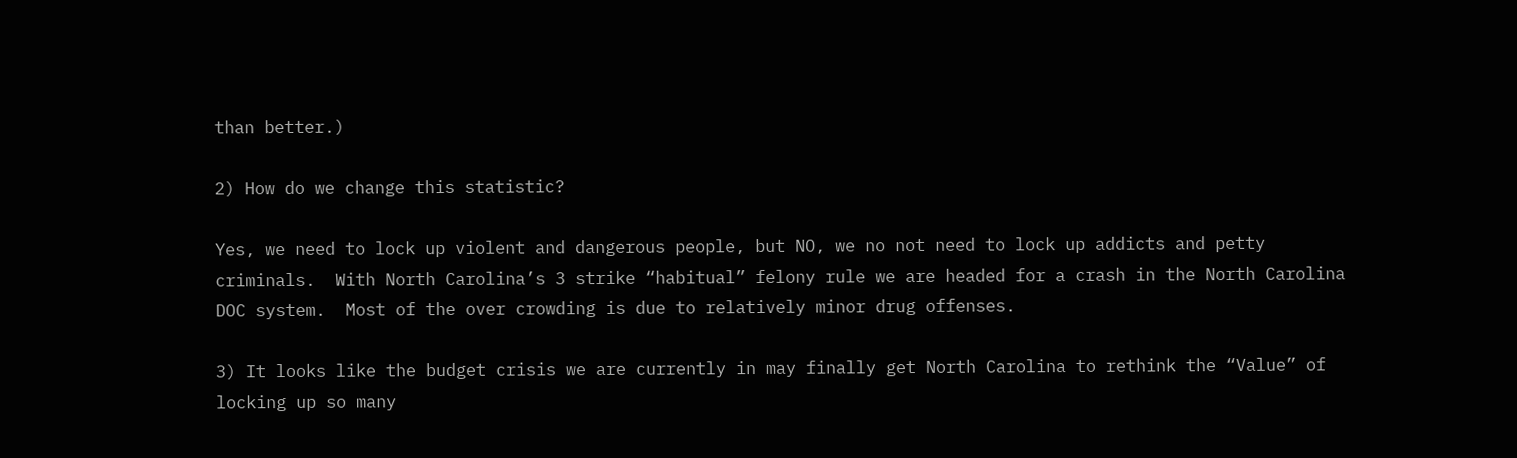than better.)

2) How do we change this statistic?

Yes, we need to lock up violent and dangerous people, but NO, we no not need to lock up addicts and petty criminals.  With North Carolina’s 3 strike “habitual” felony rule we are headed for a crash in the North Carolina DOC system.  Most of the over crowding is due to relatively minor drug offenses.

3) It looks like the budget crisis we are currently in may finally get North Carolina to rethink the “Value” of locking up so many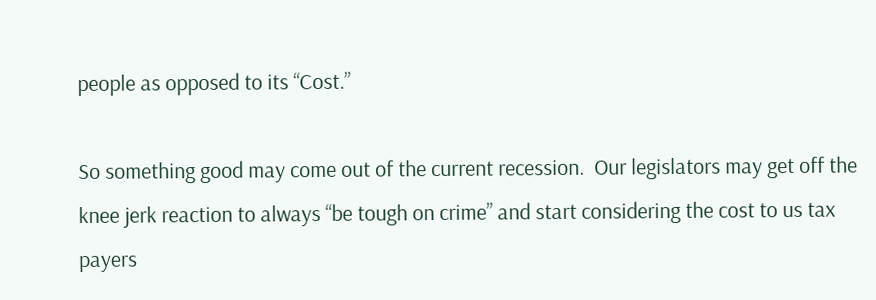people as opposed to its “Cost.”

So something good may come out of the current recession.  Our legislators may get off the knee jerk reaction to always “be tough on crime” and start considering the cost to us tax payers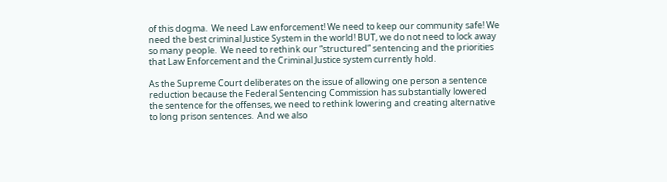of this dogma.  We need Law enforcement! We need to keep our community safe! We need the best criminal Justice System in the world! BUT, we do not need to lock away so many people.  We need to rethink our “structured” sentencing and the priorities that Law Enforcement and the Criminal Justice system currently hold.

As the Supreme Court deliberates on the issue of allowing one person a sentence reduction because the Federal Sentencing Commission has substantially lowered the sentence for the offenses, we need to rethink lowering and creating alternative to long prison sentences.  And we also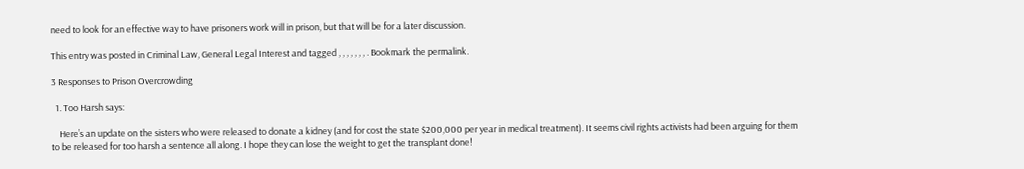need to look for an effective way to have prisoners work will in prison, but that will be for a later discussion.

This entry was posted in Criminal Law, General Legal Interest and tagged , , , , , , , . Bookmark the permalink.

3 Responses to Prison Overcrowding

  1. Too Harsh says:

    Here’s an update on the sisters who were released to donate a kidney (and for cost the state $200,000 per year in medical treatment). It seems civil rights activists had been arguing for them to be released for too harsh a sentence all along. I hope they can lose the weight to get the transplant done!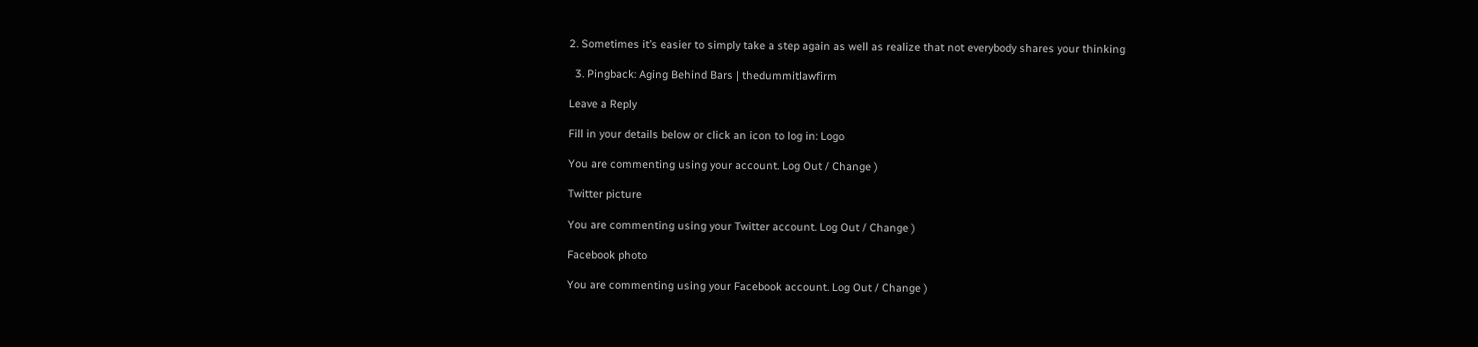2. Sometimes it’s easier to simply take a step again as well as realize that not everybody shares your thinking

  3. Pingback: Aging Behind Bars | thedummitlawfirm

Leave a Reply

Fill in your details below or click an icon to log in: Logo

You are commenting using your account. Log Out / Change )

Twitter picture

You are commenting using your Twitter account. Log Out / Change )

Facebook photo

You are commenting using your Facebook account. Log Out / Change )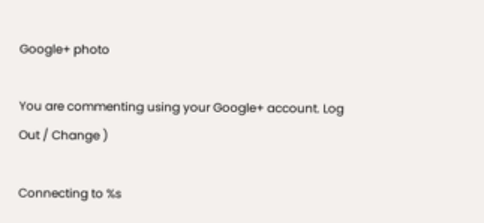Google+ photo

You are commenting using your Google+ account. Log Out / Change )

Connecting to %s